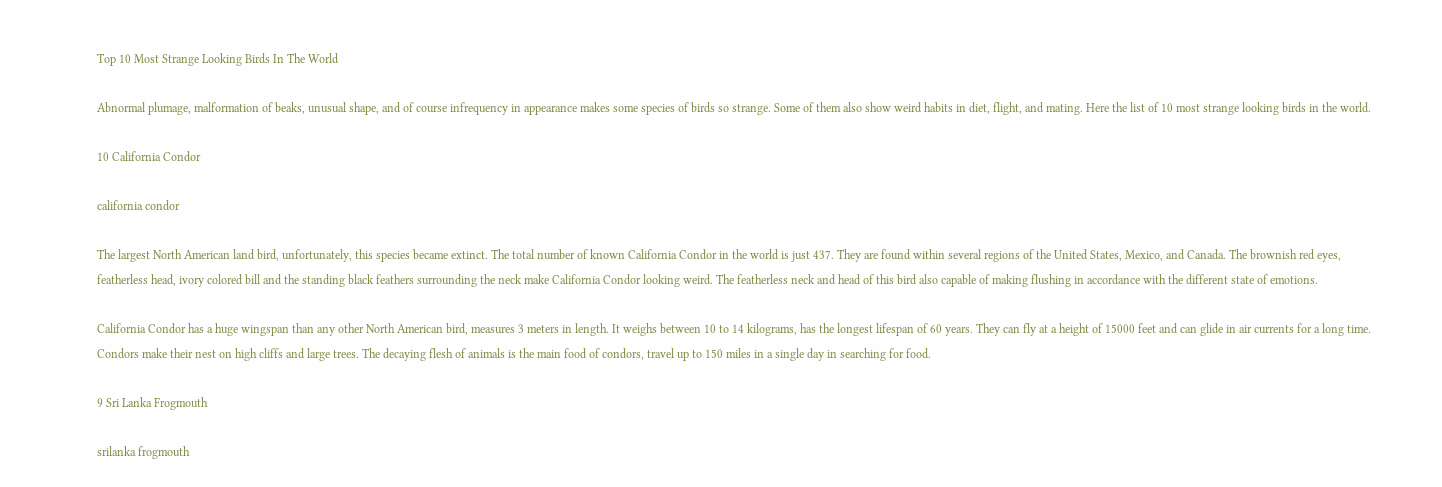Top 10 Most Strange Looking Birds In The World

Abnormal plumage, malformation of beaks, unusual shape, and of course infrequency in appearance makes some species of birds so strange. Some of them also show weird habits in diet, flight, and mating. Here the list of 10 most strange looking birds in the world.

10 California Condor

california condor

The largest North American land bird, unfortunately, this species became extinct. The total number of known California Condor in the world is just 437. They are found within several regions of the United States, Mexico, and Canada. The brownish red eyes, featherless head, ivory colored bill and the standing black feathers surrounding the neck make California Condor looking weird. The featherless neck and head of this bird also capable of making flushing in accordance with the different state of emotions.

California Condor has a huge wingspan than any other North American bird, measures 3 meters in length. It weighs between 10 to 14 kilograms, has the longest lifespan of 60 years. They can fly at a height of 15000 feet and can glide in air currents for a long time. Condors make their nest on high cliffs and large trees. The decaying flesh of animals is the main food of condors, travel up to 150 miles in a single day in searching for food.

9 Sri Lanka Frogmouth

srilanka frogmouth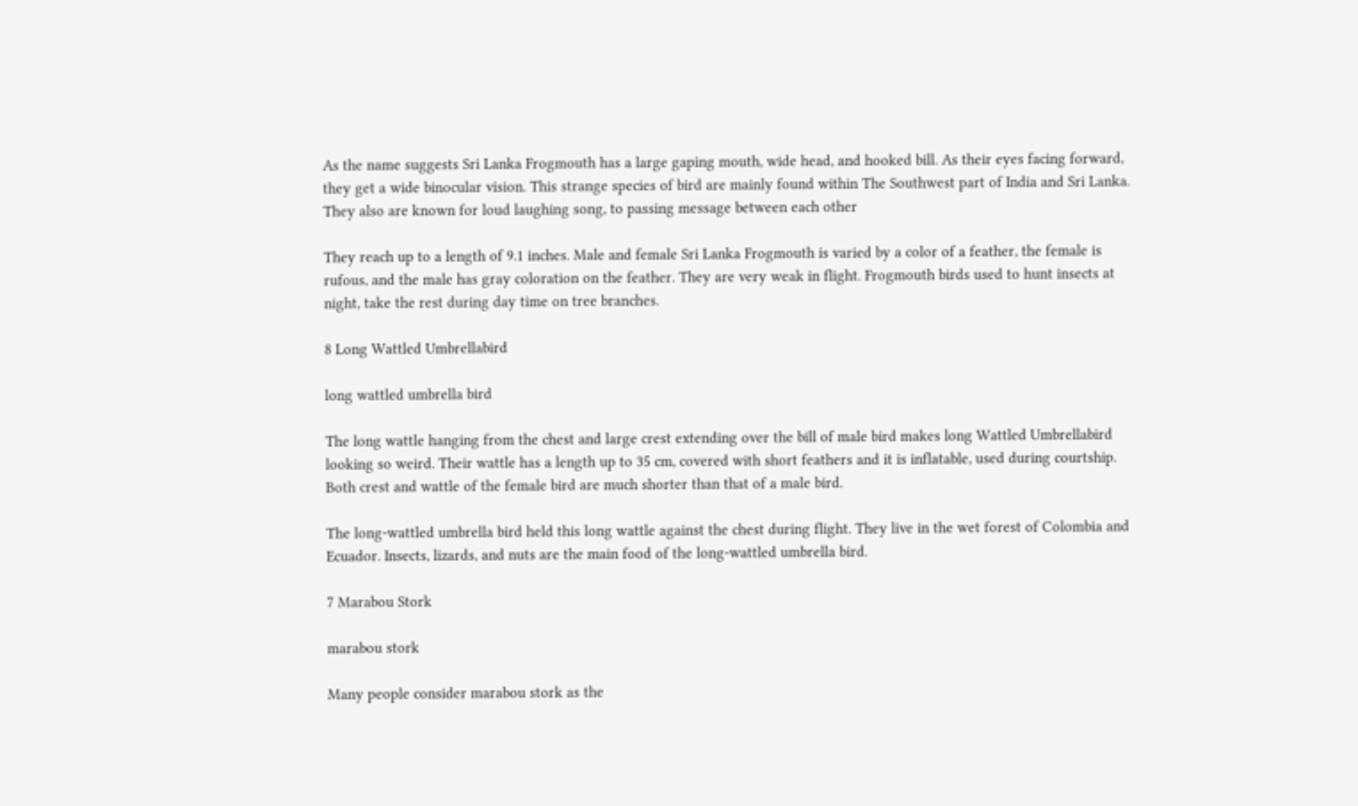As the name suggests Sri Lanka Frogmouth has a large gaping mouth, wide head, and hooked bill. As their eyes facing forward, they get a wide binocular vision. This strange species of bird are mainly found within The Southwest part of India and Sri Lanka. They also are known for loud laughing song, to passing message between each other

They reach up to a length of 9.1 inches. Male and female Sri Lanka Frogmouth is varied by a color of a feather, the female is rufous, and the male has gray coloration on the feather. They are very weak in flight. Frogmouth birds used to hunt insects at night, take the rest during day time on tree branches.

8 Long Wattled Umbrellabird

long wattled umbrella bird

The long wattle hanging from the chest and large crest extending over the bill of male bird makes long Wattled Umbrellabird looking so weird. Their wattle has a length up to 35 cm, covered with short feathers and it is inflatable, used during courtship. Both crest and wattle of the female bird are much shorter than that of a male bird.

The long-wattled umbrella bird held this long wattle against the chest during flight. They live in the wet forest of Colombia and Ecuador. Insects, lizards, and nuts are the main food of the long-wattled umbrella bird.

7 Marabou Stork

marabou stork

Many people consider marabou stork as the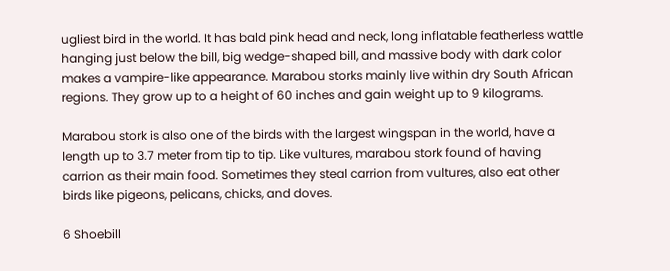ugliest bird in the world. It has bald pink head and neck, long inflatable featherless wattle hanging just below the bill, big wedge-shaped bill, and massive body with dark color makes a vampire-like appearance. Marabou storks mainly live within dry South African regions. They grow up to a height of 60 inches and gain weight up to 9 kilograms.

Marabou stork is also one of the birds with the largest wingspan in the world, have a length up to 3.7 meter from tip to tip. Like vultures, marabou stork found of having carrion as their main food. Sometimes they steal carrion from vultures, also eat other birds like pigeons, pelicans, chicks, and doves.

6 Shoebill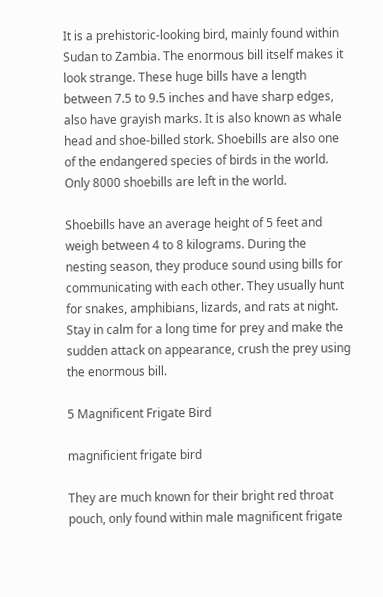It is a prehistoric-looking bird, mainly found within Sudan to Zambia. The enormous bill itself makes it look strange. These huge bills have a length between 7.5 to 9.5 inches and have sharp edges, also have grayish marks. It is also known as whale head and shoe-billed stork. Shoebills are also one of the endangered species of birds in the world. Only 8000 shoebills are left in the world.

Shoebills have an average height of 5 feet and weigh between 4 to 8 kilograms. During the nesting season, they produce sound using bills for communicating with each other. They usually hunt for snakes, amphibians, lizards, and rats at night. Stay in calm for a long time for prey and make the sudden attack on appearance, crush the prey using the enormous bill.

5 Magnificent Frigate Bird

magnificient frigate bird

They are much known for their bright red throat pouch, only found within male magnificent frigate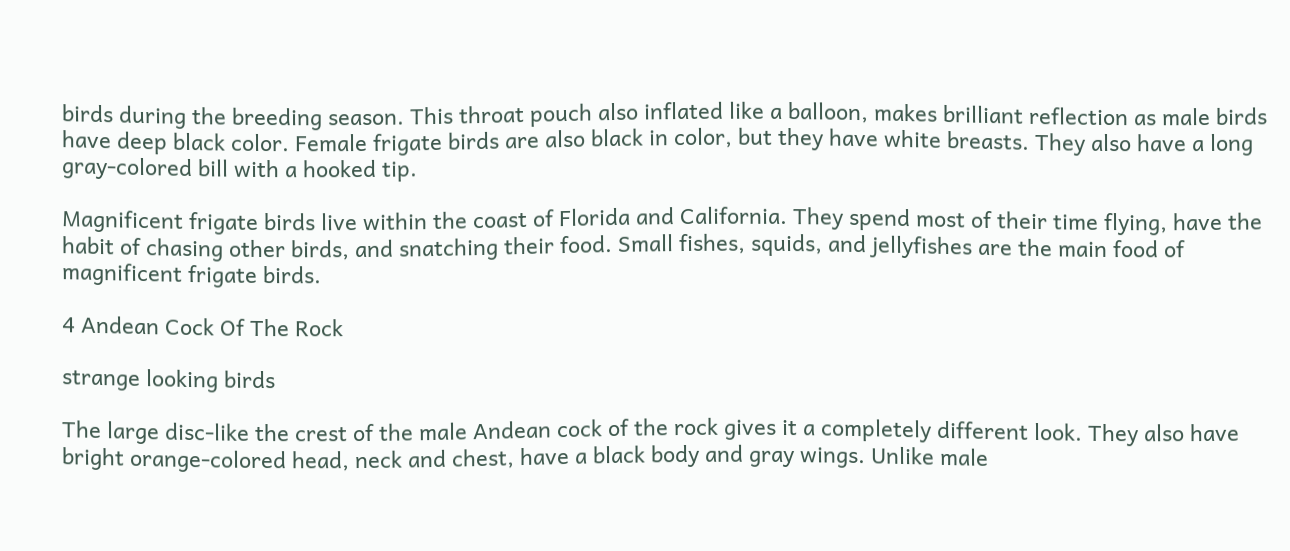birds during the breeding season. This throat pouch also inflated like a balloon, makes brilliant reflection as male birds have deep black color. Female frigate birds are also black in color, but they have white breasts. They also have a long gray-colored bill with a hooked tip.

Magnificent frigate birds live within the coast of Florida and California. They spend most of their time flying, have the habit of chasing other birds, and snatching their food. Small fishes, squids, and jellyfishes are the main food of magnificent frigate birds.

4 Andean Cock Of The Rock

strange looking birds

The large disc-like the crest of the male Andean cock of the rock gives it a completely different look. They also have bright orange-colored head, neck and chest, have a black body and gray wings. Unlike male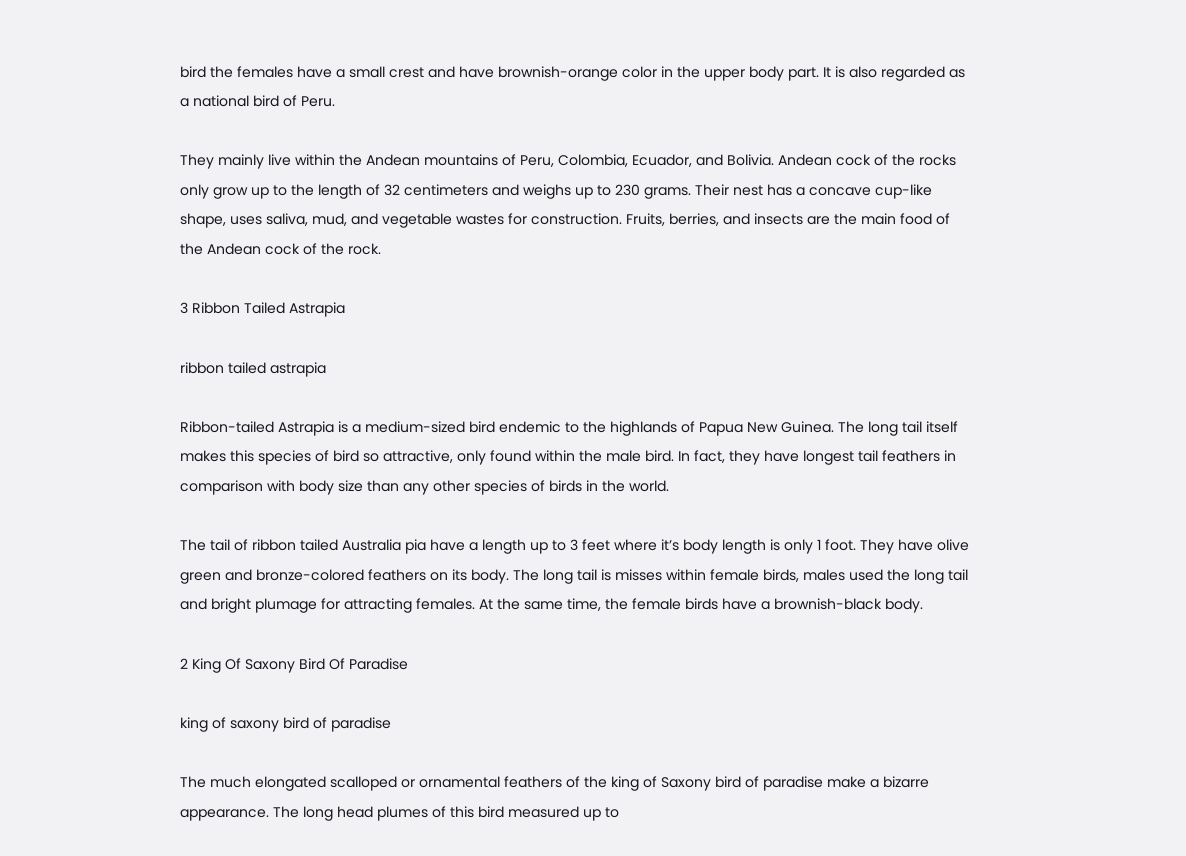bird the females have a small crest and have brownish-orange color in the upper body part. It is also regarded as a national bird of Peru.

They mainly live within the Andean mountains of Peru, Colombia, Ecuador, and Bolivia. Andean cock of the rocks only grow up to the length of 32 centimeters and weighs up to 230 grams. Their nest has a concave cup-like shape, uses saliva, mud, and vegetable wastes for construction. Fruits, berries, and insects are the main food of the Andean cock of the rock.

3 Ribbon Tailed Astrapia

ribbon tailed astrapia

Ribbon-tailed Astrapia is a medium-sized bird endemic to the highlands of Papua New Guinea. The long tail itself makes this species of bird so attractive, only found within the male bird. In fact, they have longest tail feathers in comparison with body size than any other species of birds in the world.

The tail of ribbon tailed Australia pia have a length up to 3 feet where it’s body length is only 1 foot. They have olive green and bronze-colored feathers on its body. The long tail is misses within female birds, males used the long tail and bright plumage for attracting females. At the same time, the female birds have a brownish-black body.

2 King Of Saxony Bird Of Paradise

king of saxony bird of paradise

The much elongated scalloped or ornamental feathers of the king of Saxony bird of paradise make a bizarre appearance. The long head plumes of this bird measured up to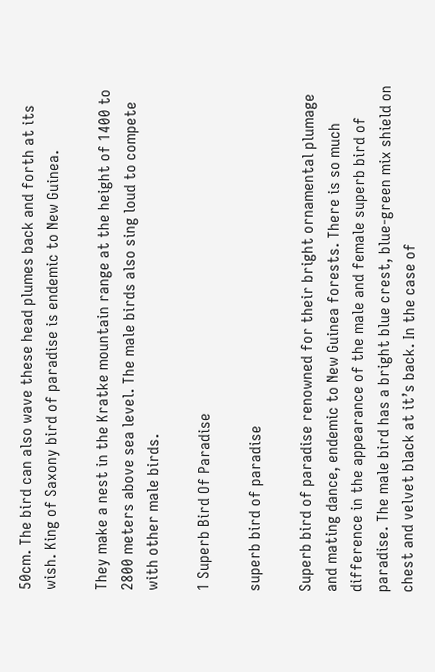50cm. The bird can also wave these head plumes back and forth at its wish. King of Saxony bird of paradise is endemic to New Guinea.

They make a nest in the Kratke mountain range at the height of 1400 to 2800 meters above sea level. The male birds also sing loud to compete with other male birds.

1 Superb Bird Of Paradise

superb bird of paradise

Superb bird of paradise renowned for their bright ornamental plumage and mating dance, endemic to New Guinea forests. There is so much difference in the appearance of the male and female superb bird of paradise. The male bird has a bright blue crest, blue-green mix shield on chest and velvet black at it’s back. In the case of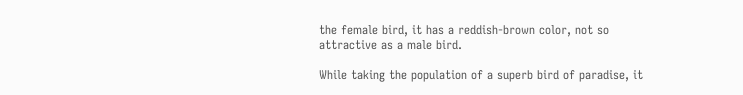the female bird, it has a reddish-brown color, not so attractive as a male bird.

While taking the population of a superb bird of paradise, it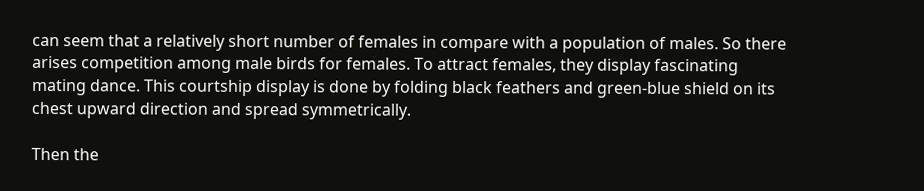can seem that a relatively short number of females in compare with a population of males. So there arises competition among male birds for females. To attract females, they display fascinating mating dance. This courtship display is done by folding black feathers and green-blue shield on its chest upward direction and spread symmetrically.

Then the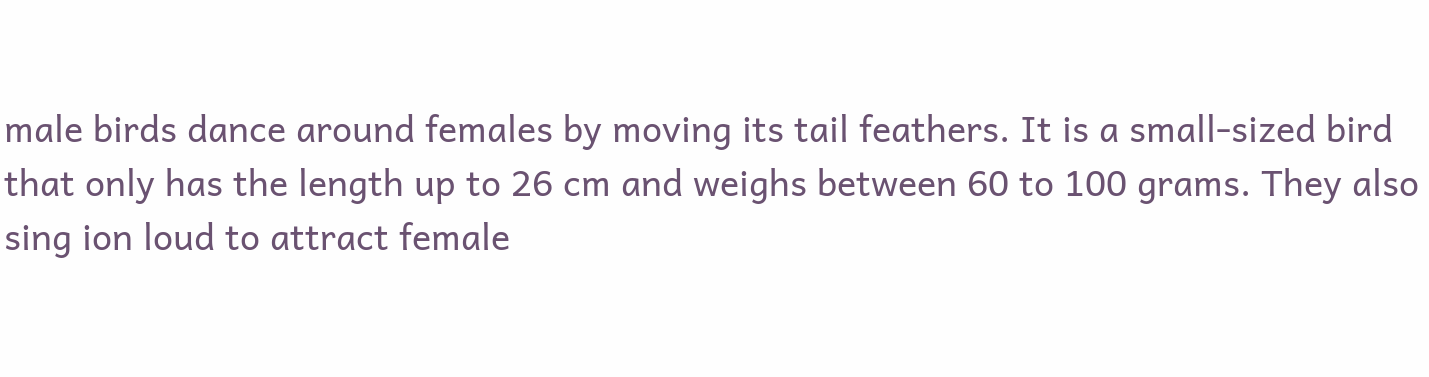male birds dance around females by moving its tail feathers. It is a small-sized bird that only has the length up to 26 cm and weighs between 60 to 100 grams. They also sing ion loud to attract female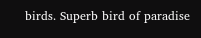birds. Superb bird of paradise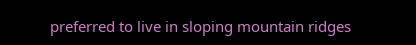preferred to live in sloping mountain ridges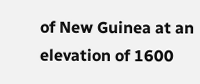of New Guinea at an elevation of 1600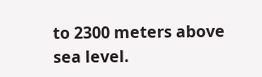to 2300 meters above sea level.